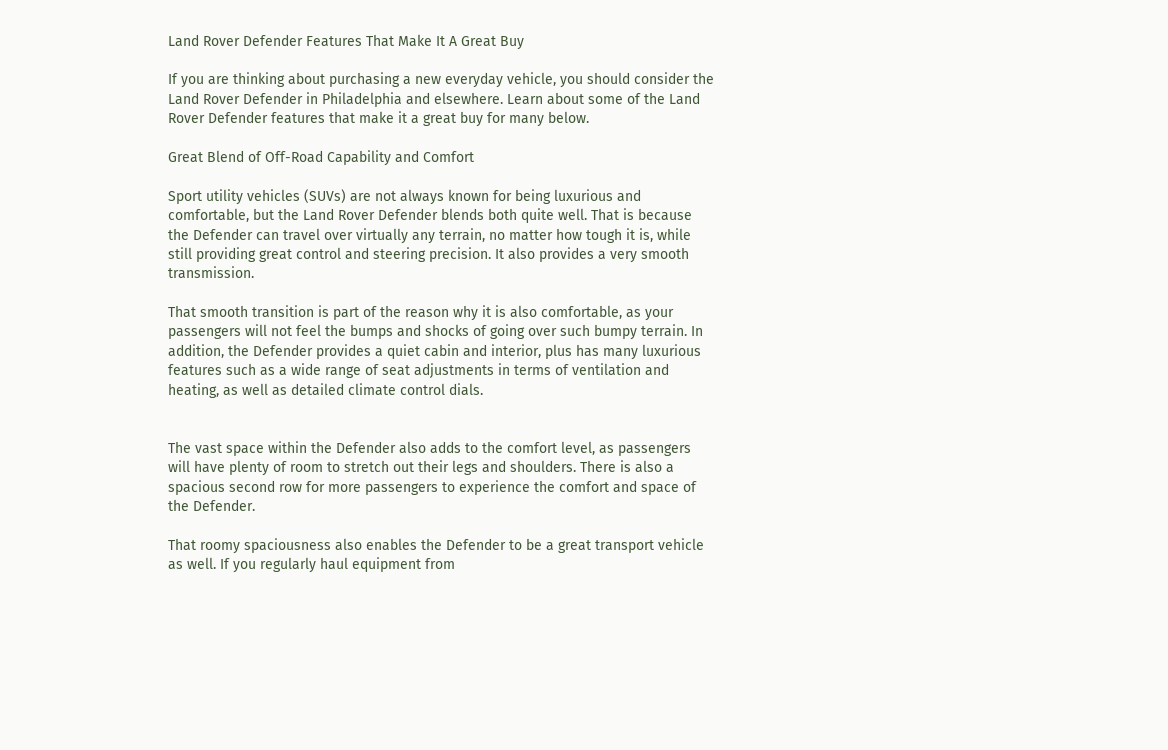Land Rover Defender Features That Make It A Great Buy

If you are thinking about purchasing a new everyday vehicle, you should consider the Land Rover Defender in Philadelphia and elsewhere. Learn about some of the Land Rover Defender features that make it a great buy for many below.

Great Blend of Off-Road Capability and Comfort

Sport utility vehicles (SUVs) are not always known for being luxurious and comfortable, but the Land Rover Defender blends both quite well. That is because the Defender can travel over virtually any terrain, no matter how tough it is, while still providing great control and steering precision. It also provides a very smooth transmission.

That smooth transition is part of the reason why it is also comfortable, as your passengers will not feel the bumps and shocks of going over such bumpy terrain. In addition, the Defender provides a quiet cabin and interior, plus has many luxurious features such as a wide range of seat adjustments in terms of ventilation and heating, as well as detailed climate control dials.


The vast space within the Defender also adds to the comfort level, as passengers will have plenty of room to stretch out their legs and shoulders. There is also a spacious second row for more passengers to experience the comfort and space of the Defender.

That roomy spaciousness also enables the Defender to be a great transport vehicle as well. If you regularly haul equipment from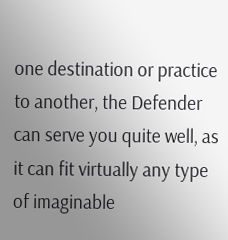one destination or practice to another, the Defender can serve you quite well, as it can fit virtually any type of imaginable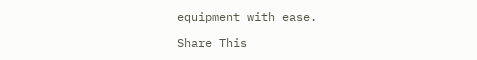equipment with ease.

Share This